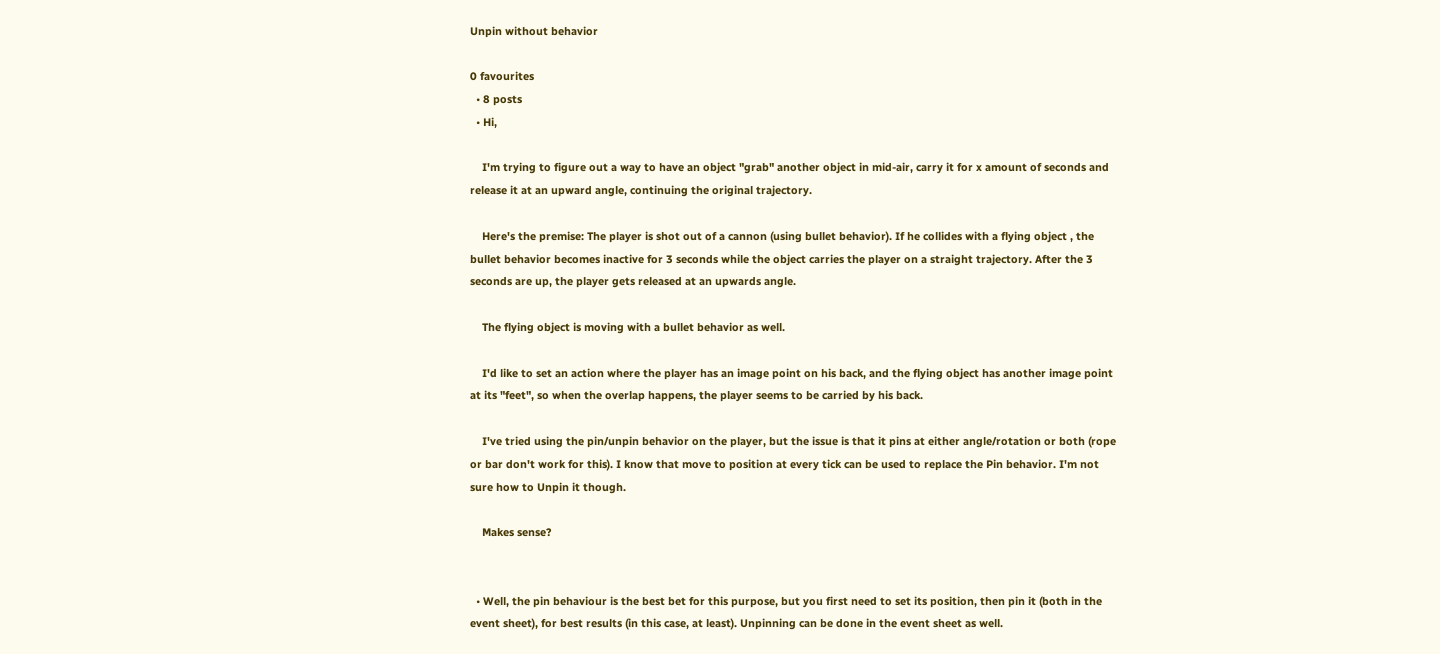Unpin without behavior

0 favourites
  • 8 posts
  • Hi,

    I'm trying to figure out a way to have an object "grab" another object in mid-air, carry it for x amount of seconds and release it at an upward angle, continuing the original trajectory.

    Here's the premise: The player is shot out of a cannon (using bullet behavior). If he collides with a flying object , the bullet behavior becomes inactive for 3 seconds while the object carries the player on a straight trajectory. After the 3 seconds are up, the player gets released at an upwards angle.

    The flying object is moving with a bullet behavior as well.

    I'd like to set an action where the player has an image point on his back, and the flying object has another image point at its "feet", so when the overlap happens, the player seems to be carried by his back.

    I've tried using the pin/unpin behavior on the player, but the issue is that it pins at either angle/rotation or both (rope or bar don't work for this). I know that move to position at every tick can be used to replace the Pin behavior. I'm not sure how to Unpin it though.

    Makes sense?


  • Well, the pin behaviour is the best bet for this purpose, but you first need to set its position, then pin it (both in the event sheet), for best results (in this case, at least). Unpinning can be done in the event sheet as well.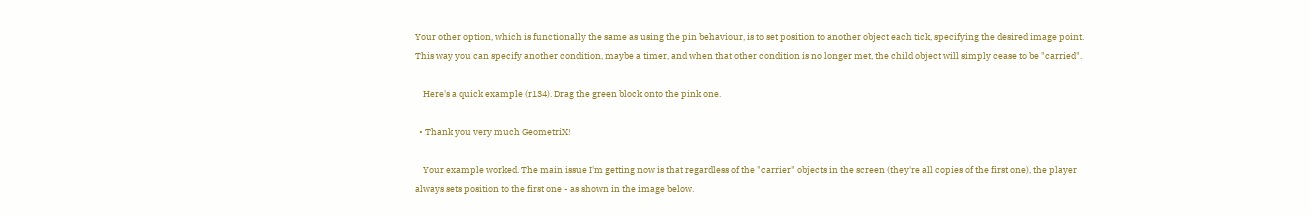Your other option, which is functionally the same as using the pin behaviour, is to set position to another object each tick, specifying the desired image point. This way you can specify another condition, maybe a timer, and when that other condition is no longer met, the child object will simply cease to be "carried".

    Here's a quick example (r134). Drag the green block onto the pink one.

  • Thank you very much GeometriX!

    Your example worked. The main issue I'm getting now is that regardless of the "carrier" objects in the screen (they're all copies of the first one), the player always sets position to the first one - as shown in the image below.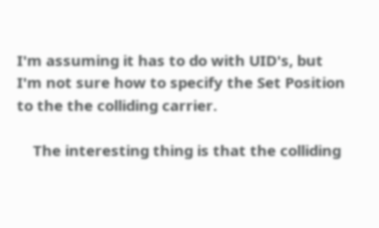I'm assuming it has to do with UID's, but I'm not sure how to specify the Set Position to the the colliding carrier.

    The interesting thing is that the colliding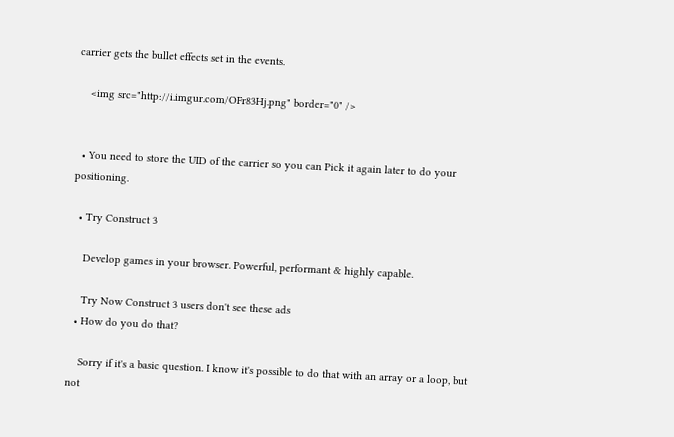carrier gets the bullet effects set in the events.

    <img src="http://i.imgur.com/OFr83Hj.png" border="0" />


  • You need to store the UID of the carrier so you can Pick it again later to do your positioning.

  • Try Construct 3

    Develop games in your browser. Powerful, performant & highly capable.

    Try Now Construct 3 users don't see these ads
  • How do you do that?

    Sorry if it's a basic question. I know it's possible to do that with an array or a loop, but not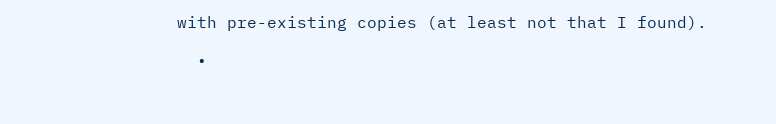with pre-existing copies (at least not that I found).

  •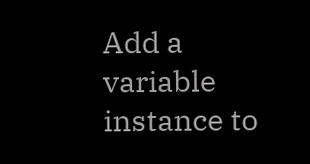Add a variable instance to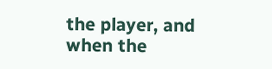the player, and when the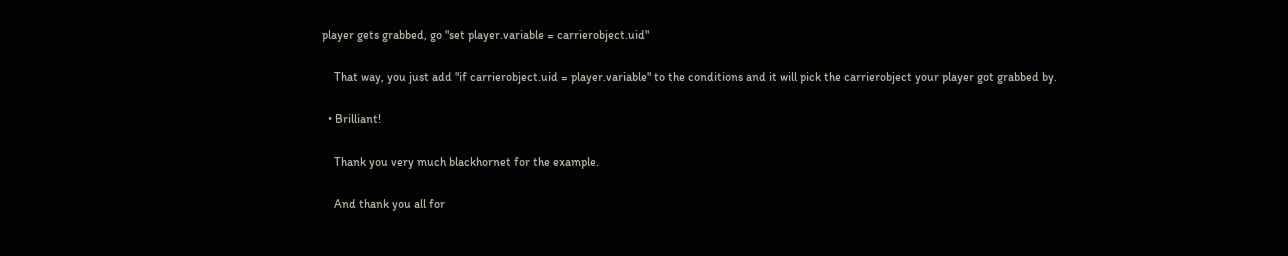player gets grabbed, go "set player.variable = carrierobject.uid"

    That way, you just add "if carrierobject.uid = player.variable" to the conditions and it will pick the carrierobject your player got grabbed by.

  • Brilliant!

    Thank you very much blackhornet for the example.

    And thank you all for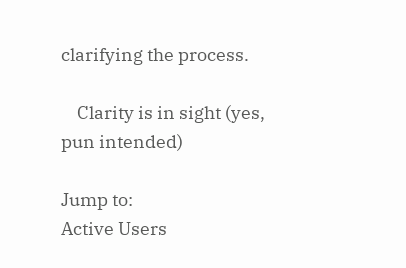clarifying the process.

    Clarity is in sight (yes, pun intended)

Jump to:
Active Users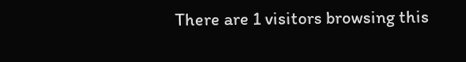There are 1 visitors browsing this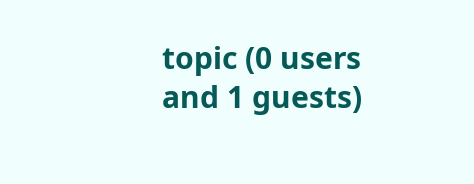topic (0 users and 1 guests)